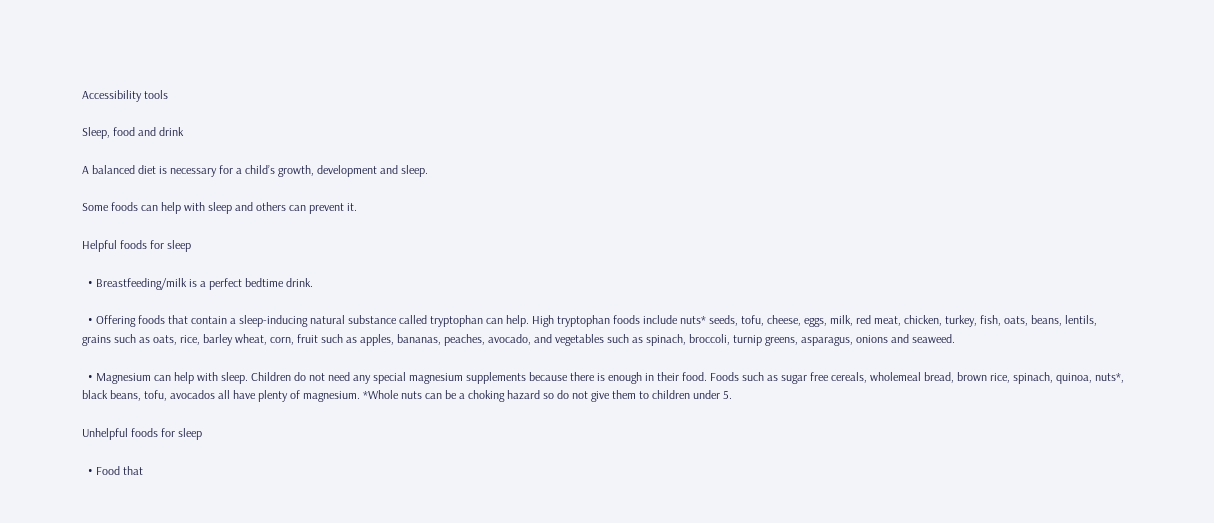Accessibility tools

Sleep, food and drink

A balanced diet is necessary for a child’s growth, development and sleep.

Some foods can help with sleep and others can prevent it.

Helpful foods for sleep

  • Breastfeeding/milk is a perfect bedtime drink.

  • Offering foods that contain a sleep-inducing natural substance called tryptophan can help. High tryptophan foods include nuts* seeds, tofu, cheese, eggs, milk, red meat, chicken, turkey, fish, oats, beans, lentils, grains such as oats, rice, barley wheat, corn, fruit such as apples, bananas, peaches, avocado, and vegetables such as spinach, broccoli, turnip greens, asparagus, onions and seaweed.

  • Magnesium can help with sleep. Children do not need any special magnesium supplements because there is enough in their food. Foods such as sugar free cereals, wholemeal bread, brown rice, spinach, quinoa, nuts*, black beans, tofu, avocados all have plenty of magnesium. *Whole nuts can be a choking hazard so do not give them to children under 5.

Unhelpful foods for sleep

  • Food that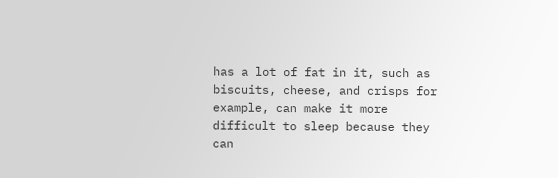has a lot of fat in it, such as biscuits, cheese, and crisps for example, can make it more difficult to sleep because they can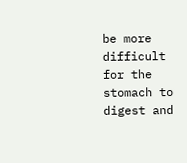be more difficult for the stomach to digest and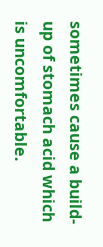sometimes cause a build-up of stomach acid which is uncomfortable.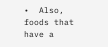•  Also, foods that have a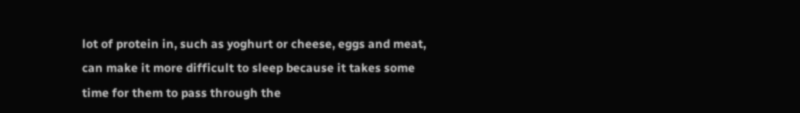lot of protein in, such as yoghurt or cheese, eggs and meat, can make it more difficult to sleep because it takes some time for them to pass through the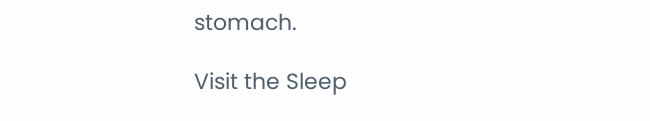stomach.

Visit the Sleep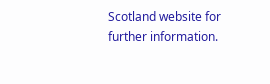Scotland website for further information.